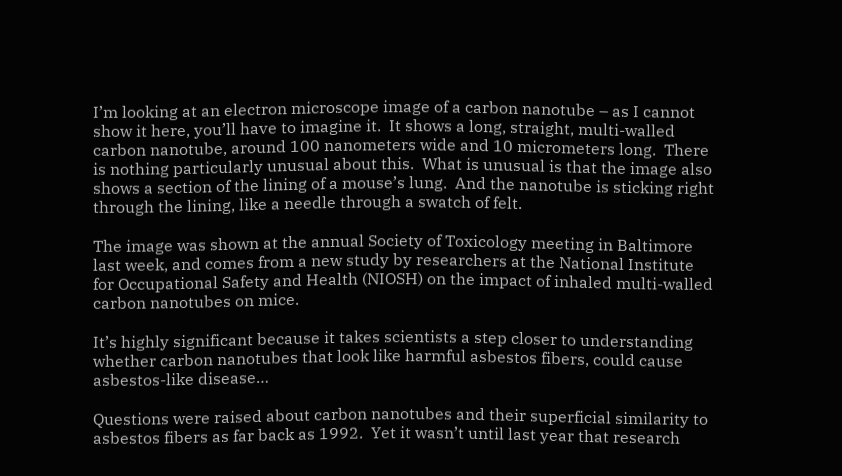I’m looking at an electron microscope image of a carbon nanotube – as I cannot show it here, you’ll have to imagine it.  It shows a long, straight, multi-walled carbon nanotube, around 100 nanometers wide and 10 micrometers long.  There is nothing particularly unusual about this.  What is unusual is that the image also shows a section of the lining of a mouse’s lung.  And the nanotube is sticking right through the lining, like a needle through a swatch of felt.

The image was shown at the annual Society of Toxicology meeting in Baltimore last week, and comes from a new study by researchers at the National Institute for Occupational Safety and Health (NIOSH) on the impact of inhaled multi-walled carbon nanotubes on mice.

It’s highly significant because it takes scientists a step closer to understanding whether carbon nanotubes that look like harmful asbestos fibers, could cause asbestos-like disease…

Questions were raised about carbon nanotubes and their superficial similarity to asbestos fibers as far back as 1992.  Yet it wasn’t until last year that research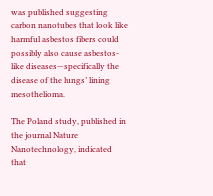was published suggesting carbon nanotubes that look like harmful asbestos fibers could possibly also cause asbestos-like diseases—specifically the disease of the lungs’ lining mesothelioma.

The Poland study, published in the journal Nature Nanotechnology, indicated that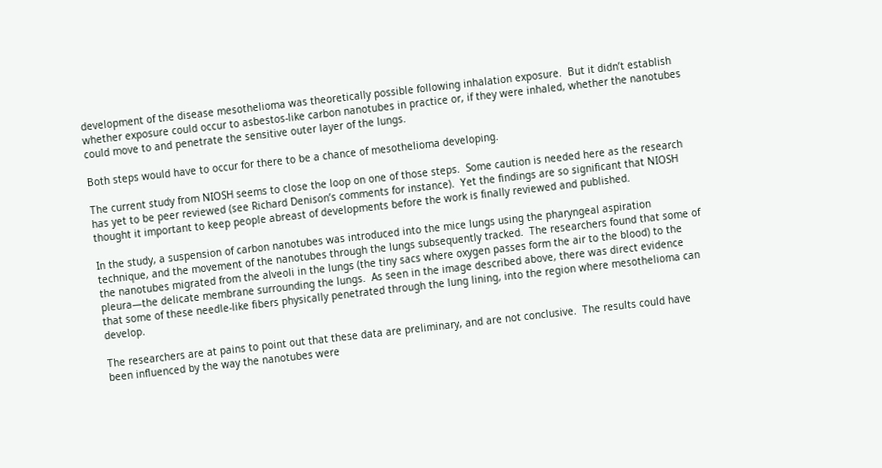development of the disease mesothelioma was theoretically possible following inhalation exposure.  But it didn’t establish whether exposure could occur to asbestos-like carbon nanotubes in practice or, if they were inhaled, whether the nanotubes could move to and penetrate the sensitive outer layer of the lungs.

Both steps would have to occur for there to be a chance of mesothelioma developing.

The current study from NIOSH seems to close the loop on one of those steps.  Some caution is needed here as the research has yet to be peer reviewed (see Richard Denison’s comments for instance).  Yet the findings are so significant that NIOSH thought it important to keep people abreast of developments before the work is finally reviewed and published.

In the study, a suspension of carbon nanotubes was introduced into the mice lungs using the pharyngeal aspiration technique, and the movement of the nanotubes through the lungs subsequently tracked.  The researchers found that some of the nanotubes migrated from the alveoli in the lungs (the tiny sacs where oxygen passes form the air to the blood) to the pleura—the delicate membrane surrounding the lungs.  As seen in the image described above, there was direct evidence that some of these needle-like fibers physically penetrated through the lung lining, into the region where mesothelioma can develop.

The researchers are at pains to point out that these data are preliminary, and are not conclusive.  The results could have been influenced by the way the nanotubes were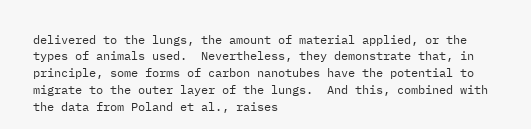delivered to the lungs, the amount of material applied, or the types of animals used.  Nevertheless, they demonstrate that, in principle, some forms of carbon nanotubes have the potential to migrate to the outer layer of the lungs.  And this, combined with the data from Poland et al., raises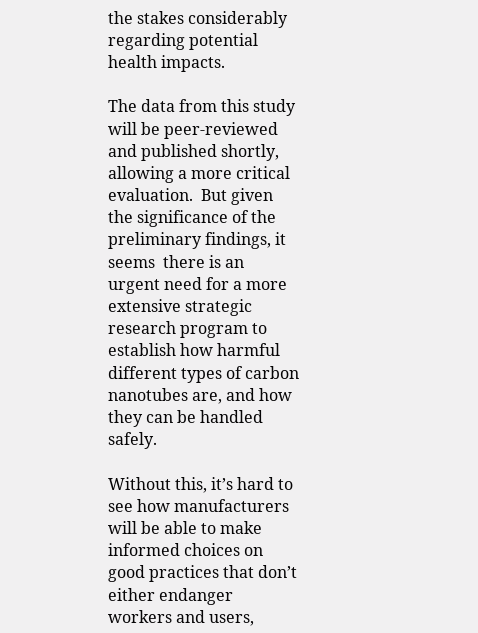the stakes considerably regarding potential health impacts.

The data from this study will be peer-reviewed and published shortly, allowing a more critical evaluation.  But given the significance of the preliminary findings, it seems  there is an urgent need for a more extensive strategic research program to establish how harmful different types of carbon nanotubes are, and how they can be handled safely.

Without this, it’s hard to see how manufacturers will be able to make informed choices on good practices that don’t either endanger workers and users,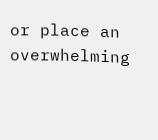or place an overwhelming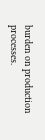burden on production processes.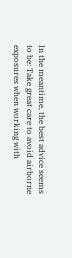In the meantime, the best advice seems to be: Take great care to avoid airborne exposures when working with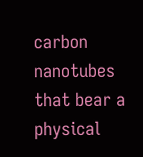carbon nanotubes that bear a physical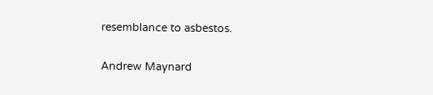resemblance to asbestos.

Andrew Maynard